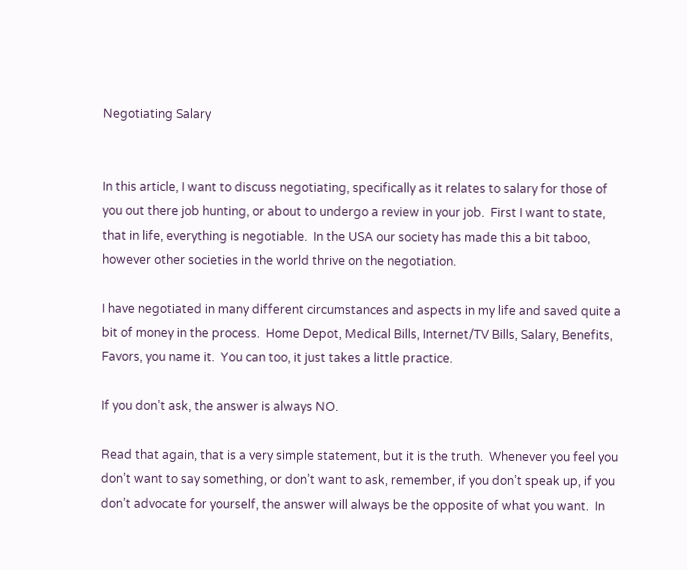Negotiating Salary


In this article, I want to discuss negotiating, specifically as it relates to salary for those of you out there job hunting, or about to undergo a review in your job.  First I want to state, that in life, everything is negotiable.  In the USA our society has made this a bit taboo, however other societies in the world thrive on the negotiation.

I have negotiated in many different circumstances and aspects in my life and saved quite a bit of money in the process.  Home Depot, Medical Bills, Internet/TV Bills, Salary, Benefits, Favors, you name it.  You can too, it just takes a little practice.

If you don’t ask, the answer is always NO.

Read that again, that is a very simple statement, but it is the truth.  Whenever you feel you don’t want to say something, or don’t want to ask, remember, if you don’t speak up, if you don’t advocate for yourself, the answer will always be the opposite of what you want.  In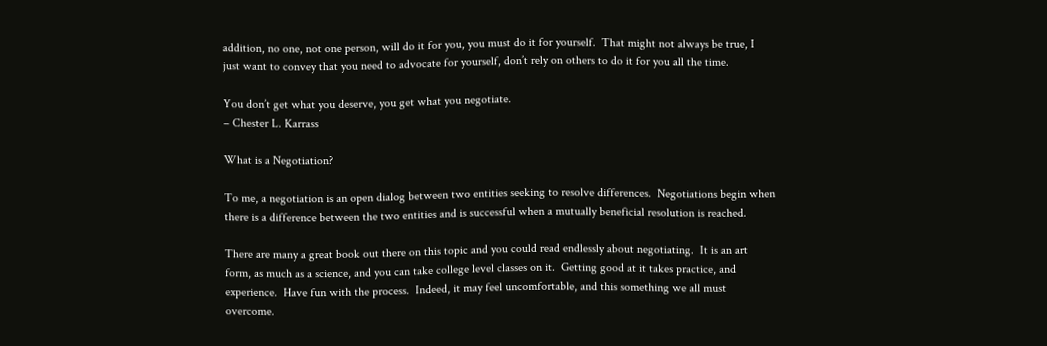addition, no one, not one person, will do it for you, you must do it for yourself.  That might not always be true, I just want to convey that you need to advocate for yourself, don’t rely on others to do it for you all the time.

You don’t get what you deserve, you get what you negotiate.
– Chester L. Karrass

What is a Negotiation?

To me, a negotiation is an open dialog between two entities seeking to resolve differences.  Negotiations begin when there is a difference between the two entities and is successful when a mutually beneficial resolution is reached.

There are many a great book out there on this topic and you could read endlessly about negotiating.  It is an art form, as much as a science, and you can take college level classes on it.  Getting good at it takes practice, and experience.  Have fun with the process.  Indeed, it may feel uncomfortable, and this something we all must overcome.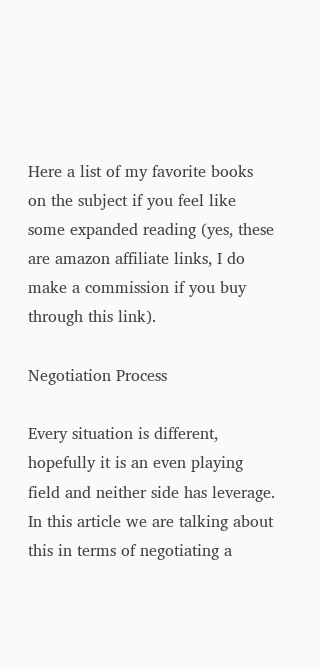Here a list of my favorite books on the subject if you feel like some expanded reading (yes, these are amazon affiliate links, I do make a commission if you buy through this link).

Negotiation Process

Every situation is different, hopefully it is an even playing field and neither side has leverage.  In this article we are talking about this in terms of negotiating a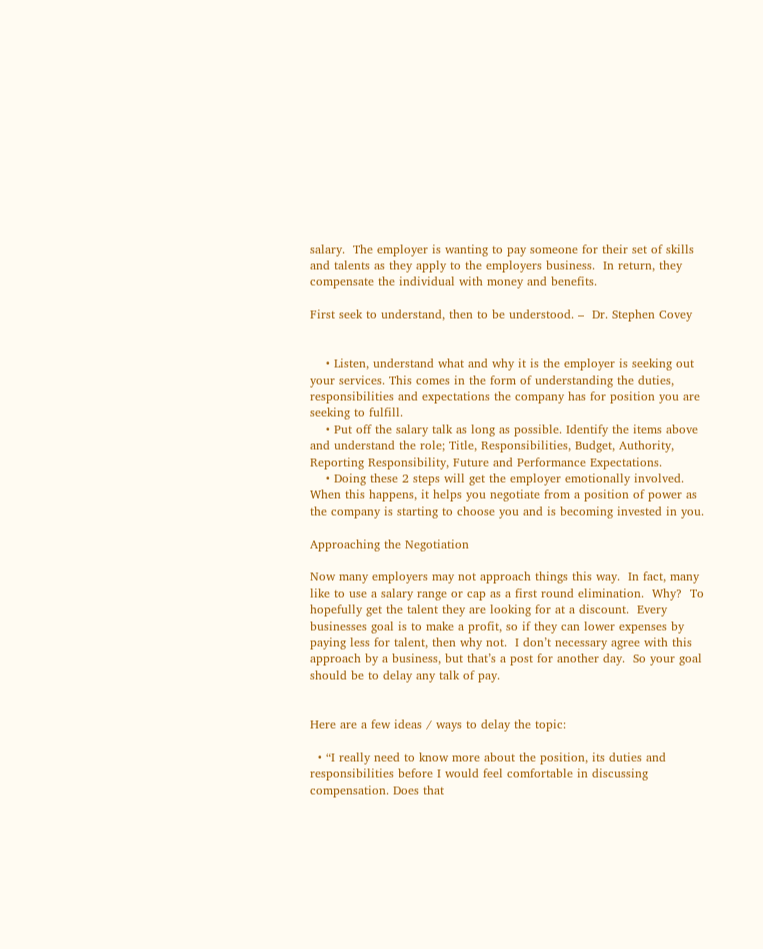salary.  The employer is wanting to pay someone for their set of skills and talents as they apply to the employers business.  In return, they compensate the individual with money and benefits.

First seek to understand, then to be understood. –  Dr. Stephen Covey


    • Listen, understand what and why it is the employer is seeking out your services. This comes in the form of understanding the duties, responsibilities and expectations the company has for position you are seeking to fulfill.
    • Put off the salary talk as long as possible. Identify the items above and understand the role; Title, Responsibilities, Budget, Authority, Reporting Responsibility, Future and Performance Expectations.
    • Doing these 2 steps will get the employer emotionally involved. When this happens, it helps you negotiate from a position of power as the company is starting to choose you and is becoming invested in you.

Approaching the Negotiation

Now many employers may not approach things this way.  In fact, many like to use a salary range or cap as a first round elimination.  Why?  To hopefully get the talent they are looking for at a discount.  Every businesses goal is to make a profit, so if they can lower expenses by paying less for talent, then why not.  I don’t necessary agree with this approach by a business, but that’s a post for another day.  So your goal should be to delay any talk of pay.


Here are a few ideas / ways to delay the topic:

  • “I really need to know more about the position, its duties and responsibilities before I would feel comfortable in discussing compensation. Does that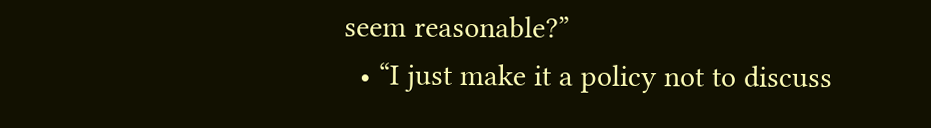seem reasonable?”
  • “I just make it a policy not to discuss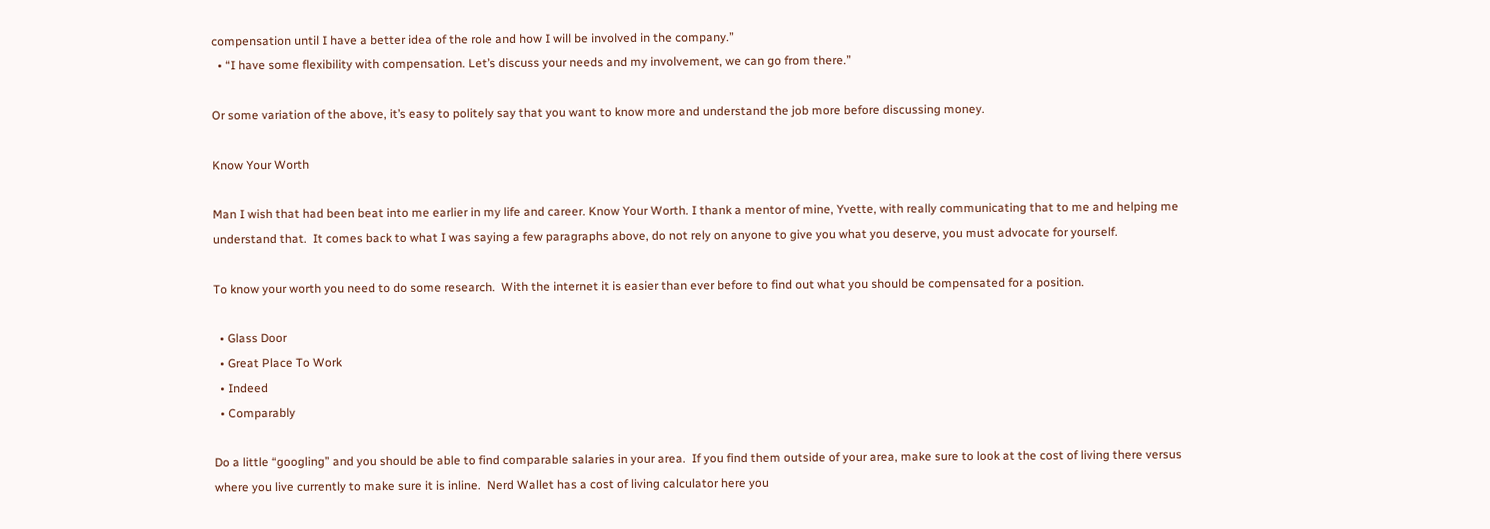compensation until I have a better idea of the role and how I will be involved in the company.”
  • “I have some flexibility with compensation. Let’s discuss your needs and my involvement, we can go from there.”

Or some variation of the above, it’s easy to politely say that you want to know more and understand the job more before discussing money.

Know Your Worth

Man I wish that had been beat into me earlier in my life and career. Know Your Worth. I thank a mentor of mine, Yvette, with really communicating that to me and helping me understand that.  It comes back to what I was saying a few paragraphs above, do not rely on anyone to give you what you deserve, you must advocate for yourself.

To know your worth you need to do some research.  With the internet it is easier than ever before to find out what you should be compensated for a position.

  • Glass Door
  • Great Place To Work
  • Indeed
  • Comparably

Do a little “googling” and you should be able to find comparable salaries in your area.  If you find them outside of your area, make sure to look at the cost of living there versus where you live currently to make sure it is inline.  Nerd Wallet has a cost of living calculator here you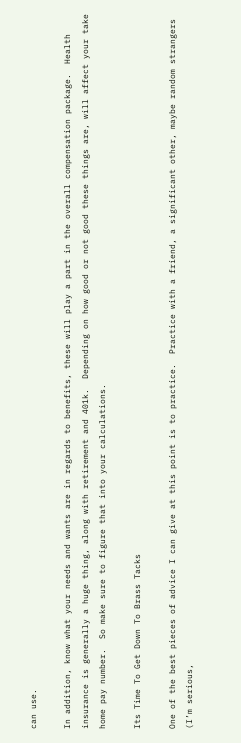can use.

In addition, know what your needs and wants are in regards to benefits, these will play a part in the overall compensation package.  Health insurance is generally a huge thing, along with retirement and 401k.  Depending on how good or not good these things are, will affect your take home pay number.  So make sure to figure that into your calculations.

Its Time To Get Down To Brass Tacks

One of the best pieces of advice I can give at this point is to practice.  Practice with a friend, a significant other, maybe random strangers (I’m serious,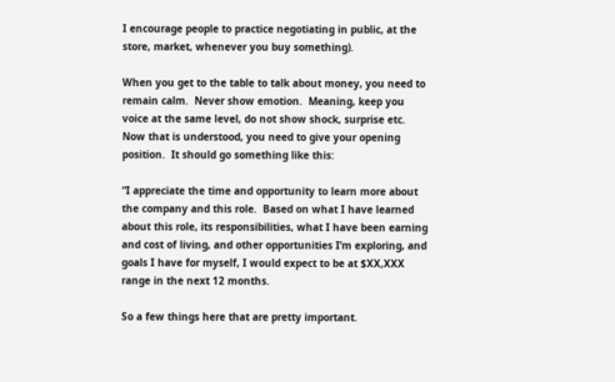I encourage people to practice negotiating in public, at the store, market, whenever you buy something).

When you get to the table to talk about money, you need to remain calm.  Never show emotion.  Meaning, keep you voice at the same level, do not show shock, surprise etc.  Now that is understood, you need to give your opening position.  It should go something like this:

“I appreciate the time and opportunity to learn more about the company and this role.  Based on what I have learned about this role, its responsibilities, what I have been earning and cost of living, and other opportunities I’m exploring, and goals I have for myself, I would expect to be at $XX,XXX range in the next 12 months.

So a few things here that are pretty important.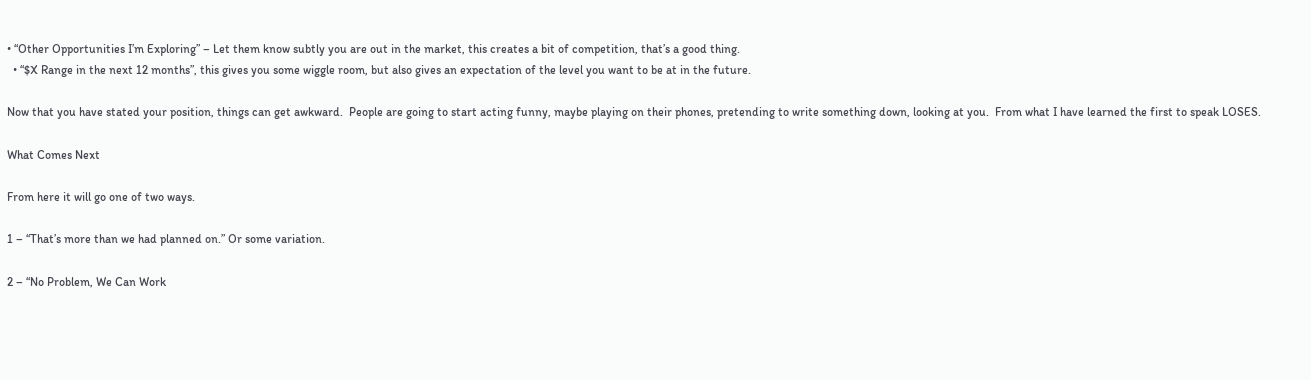• “Other Opportunities I’m Exploring” – Let them know subtly you are out in the market, this creates a bit of competition, that’s a good thing.
  • “$X Range in the next 12 months”, this gives you some wiggle room, but also gives an expectation of the level you want to be at in the future.

Now that you have stated your position, things can get awkward.  People are going to start acting funny, maybe playing on their phones, pretending to write something down, looking at you.  From what I have learned the first to speak LOSES.

What Comes Next

From here it will go one of two ways.

1 – “That’s more than we had planned on.” Or some variation.

2 – “No Problem, We Can Work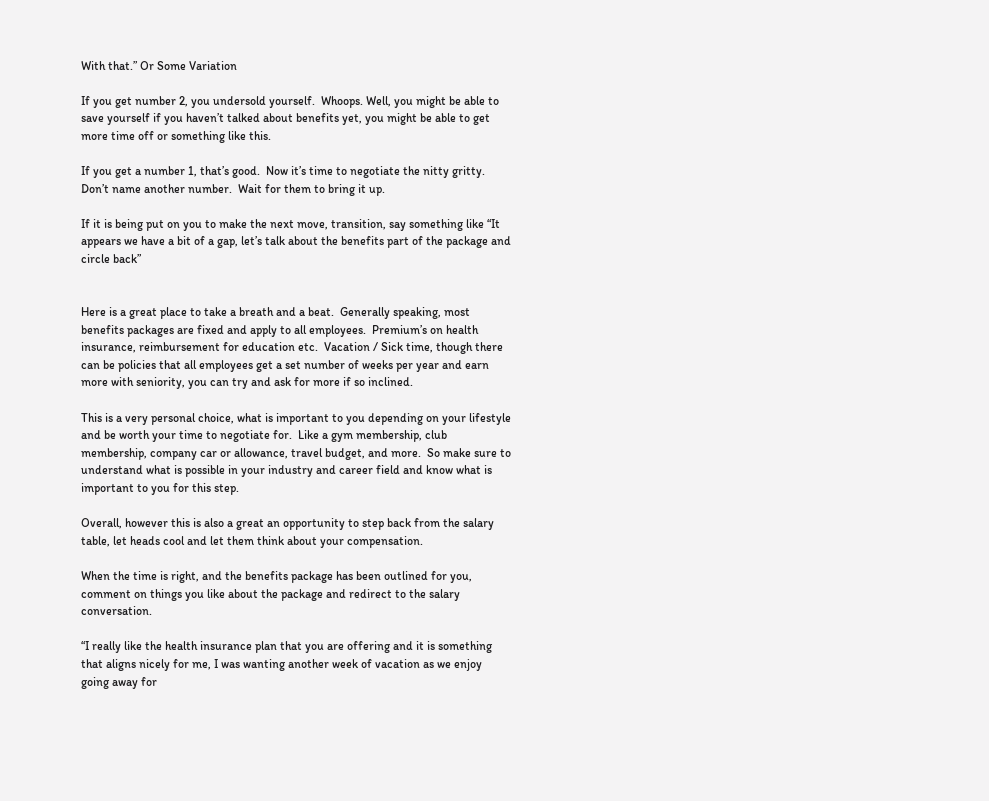With that.” Or Some Variation

If you get number 2, you undersold yourself.  Whoops. Well, you might be able to save yourself if you haven’t talked about benefits yet, you might be able to get more time off or something like this.

If you get a number 1, that’s good.  Now it’s time to negotiate the nitty gritty.  Don’t name another number.  Wait for them to bring it up.

If it is being put on you to make the next move, transition, say something like “It appears we have a bit of a gap, let’s talk about the benefits part of the package and circle back”


Here is a great place to take a breath and a beat.  Generally speaking, most benefits packages are fixed and apply to all employees.  Premium’s on health insurance, reimbursement for education etc.  Vacation / Sick time, though there can be policies that all employees get a set number of weeks per year and earn more with seniority, you can try and ask for more if so inclined.

This is a very personal choice, what is important to you depending on your lifestyle and be worth your time to negotiate for.  Like a gym membership, club membership, company car or allowance, travel budget, and more.  So make sure to understand what is possible in your industry and career field and know what is important to you for this step.

Overall, however this is also a great an opportunity to step back from the salary table, let heads cool and let them think about your compensation.

When the time is right, and the benefits package has been outlined for you, comment on things you like about the package and redirect to the salary conversation.

“I really like the health insurance plan that you are offering and it is something that aligns nicely for me, I was wanting another week of vacation as we enjoy going away for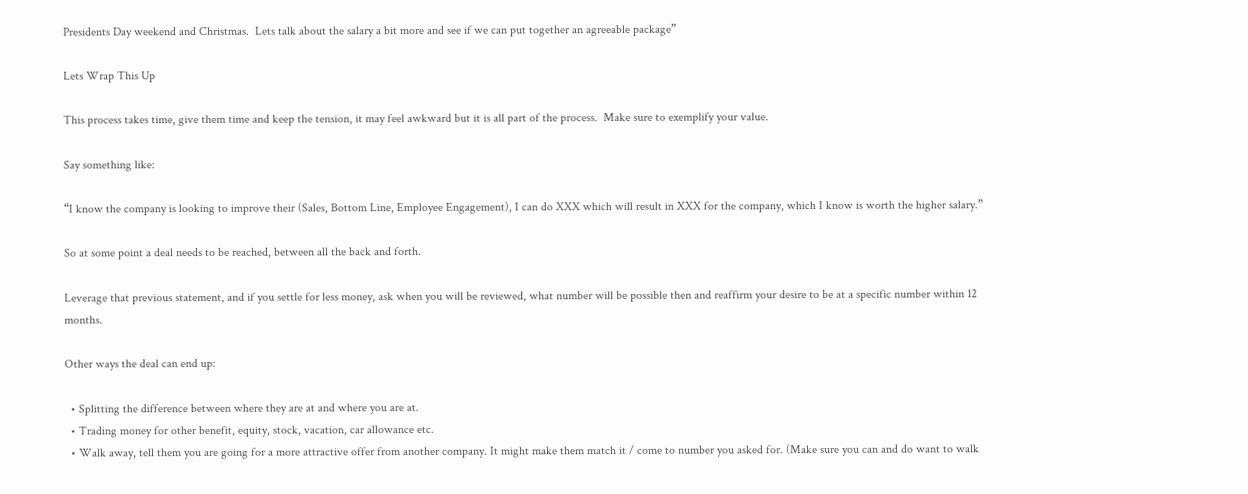Presidents Day weekend and Christmas.  Lets talk about the salary a bit more and see if we can put together an agreeable package”

Lets Wrap This Up

This process takes time, give them time and keep the tension, it may feel awkward but it is all part of the process.  Make sure to exemplify your value.

Say something like:

“I know the company is looking to improve their (Sales, Bottom Line, Employee Engagement), I can do XXX which will result in XXX for the company, which I know is worth the higher salary.”

So at some point a deal needs to be reached, between all the back and forth.

Leverage that previous statement, and if you settle for less money, ask when you will be reviewed, what number will be possible then and reaffirm your desire to be at a specific number within 12 months.

Other ways the deal can end up:

  • Splitting the difference between where they are at and where you are at.
  • Trading money for other benefit, equity, stock, vacation, car allowance etc.
  • Walk away, tell them you are going for a more attractive offer from another company. It might make them match it / come to number you asked for. (Make sure you can and do want to walk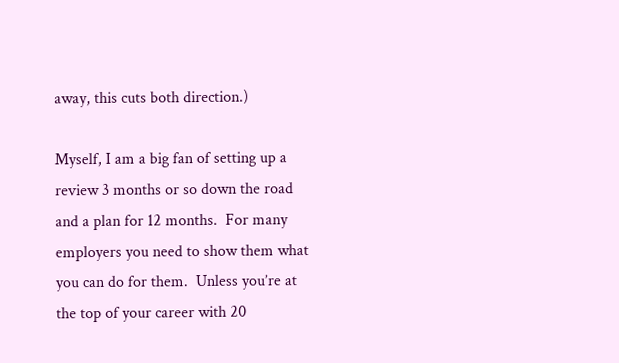away, this cuts both direction.)

Myself, I am a big fan of setting up a review 3 months or so down the road and a plan for 12 months.  For many employers you need to show them what you can do for them.  Unless you’re at the top of your career with 20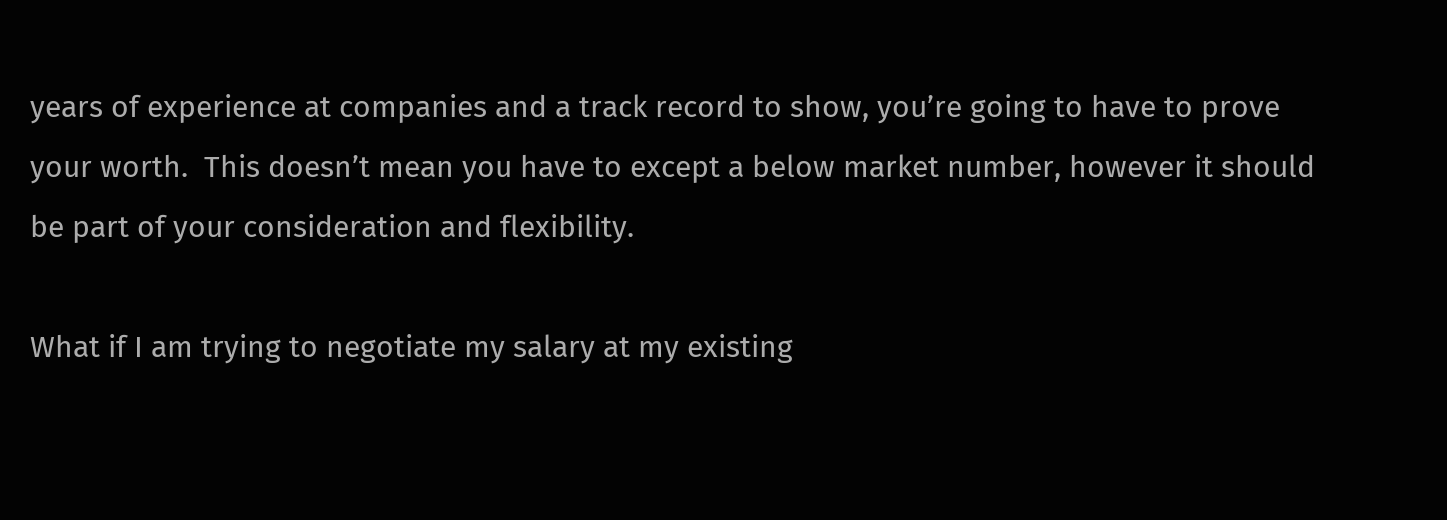years of experience at companies and a track record to show, you’re going to have to prove your worth.  This doesn’t mean you have to except a below market number, however it should be part of your consideration and flexibility.

What if I am trying to negotiate my salary at my existing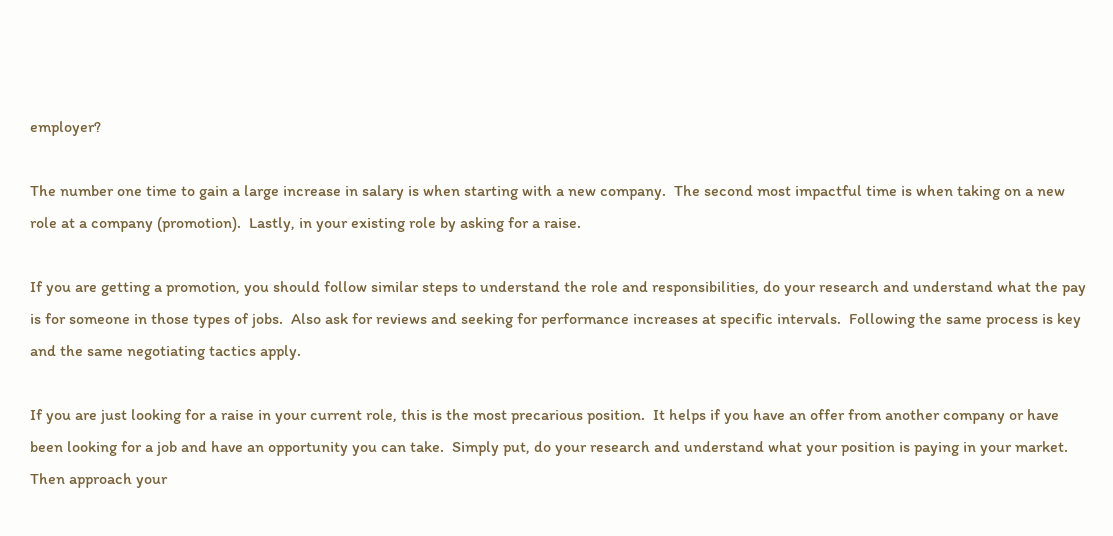employer?

The number one time to gain a large increase in salary is when starting with a new company.  The second most impactful time is when taking on a new role at a company (promotion).  Lastly, in your existing role by asking for a raise.

If you are getting a promotion, you should follow similar steps to understand the role and responsibilities, do your research and understand what the pay is for someone in those types of jobs.  Also ask for reviews and seeking for performance increases at specific intervals.  Following the same process is key and the same negotiating tactics apply.

If you are just looking for a raise in your current role, this is the most precarious position.  It helps if you have an offer from another company or have been looking for a job and have an opportunity you can take.  Simply put, do your research and understand what your position is paying in your market.  Then approach your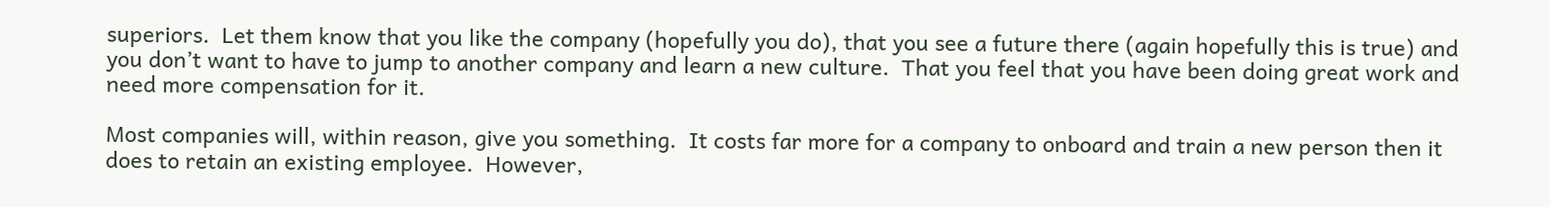superiors.  Let them know that you like the company (hopefully you do), that you see a future there (again hopefully this is true) and you don’t want to have to jump to another company and learn a new culture.  That you feel that you have been doing great work and need more compensation for it.

Most companies will, within reason, give you something.  It costs far more for a company to onboard and train a new person then it does to retain an existing employee.  However,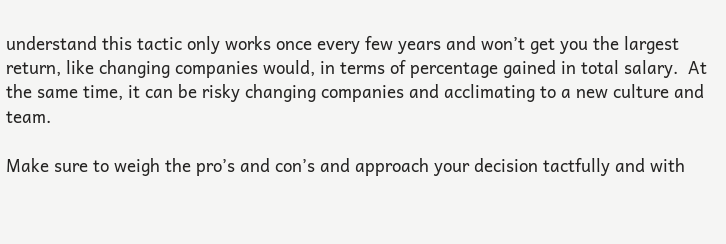understand this tactic only works once every few years and won’t get you the largest return, like changing companies would, in terms of percentage gained in total salary.  At the same time, it can be risky changing companies and acclimating to a new culture and team.

Make sure to weigh the pro’s and con’s and approach your decision tactfully and with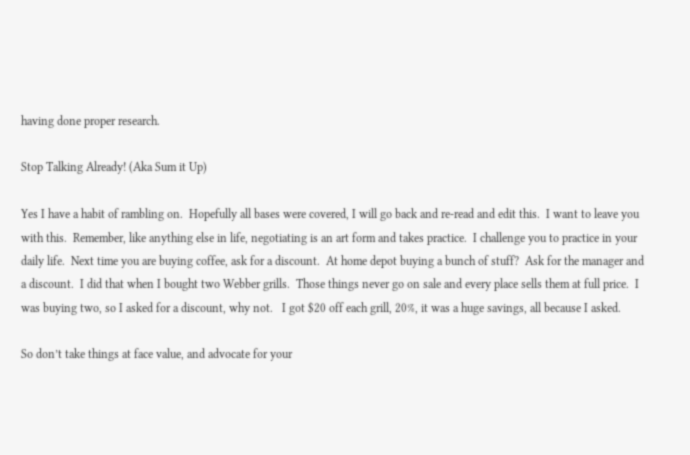having done proper research.

Stop Talking Already! (Aka Sum it Up)

Yes I have a habit of rambling on.  Hopefully all bases were covered, I will go back and re-read and edit this.  I want to leave you with this.  Remember, like anything else in life, negotiating is an art form and takes practice.  I challenge you to practice in your daily life.  Next time you are buying coffee, ask for a discount.  At home depot buying a bunch of stuff?  Ask for the manager and a discount.  I did that when I bought two Webber grills.  Those things never go on sale and every place sells them at full price.  I was buying two, so I asked for a discount, why not.   I got $20 off each grill, 20%, it was a huge savings, all because I asked.

So don’t take things at face value, and advocate for your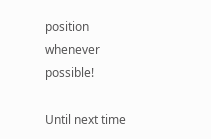position whenever possible!

Until next time